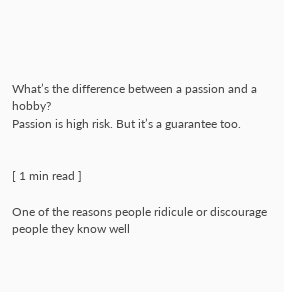What’s the difference between a passion and a hobby?
Passion is high risk. But it’s a guarantee too.


[ 1 min read ]

One of the reasons people ridicule or discourage people they know well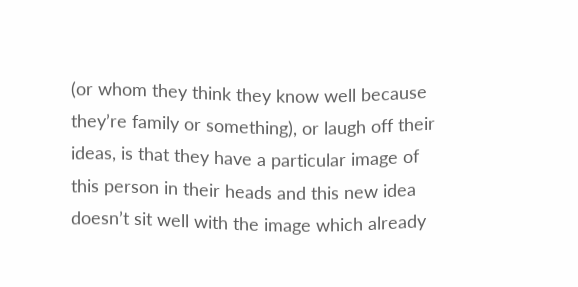(or whom they think they know well because they’re family or something), or laugh off their ideas, is that they have a particular image of this person in their heads and this new idea doesn’t sit well with the image which already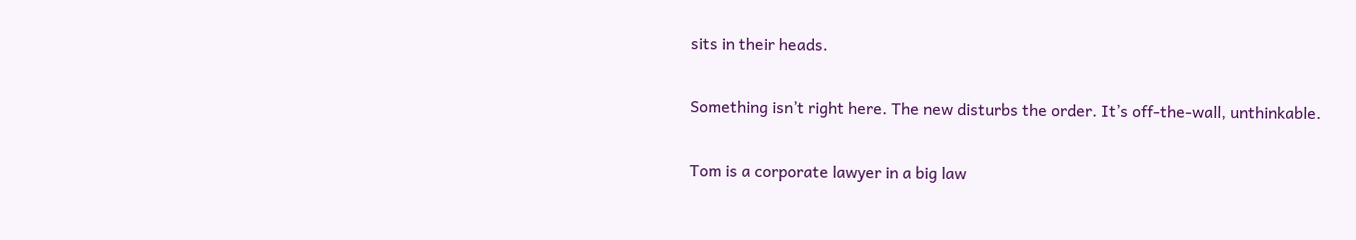sits in their heads.

Something isn’t right here. The new disturbs the order. It’s off-the-wall, unthinkable.

Tom is a corporate lawyer in a big law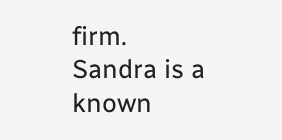firm.
Sandra is a known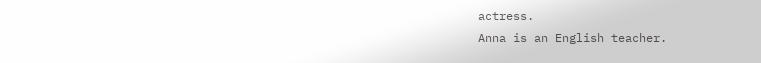actress.
Anna is an English teacher.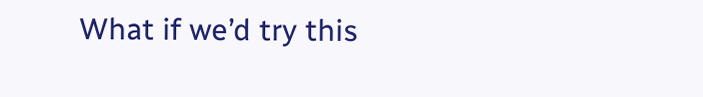What if we’d try this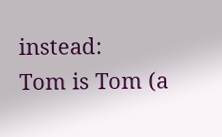instead:
Tom is Tom (a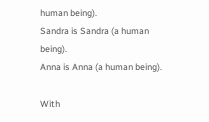human being).
Sandra is Sandra (a human being).
Anna is Anna (a human being).

With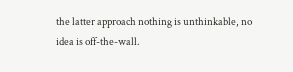the latter approach nothing is unthinkable, no idea is off-the-wall.